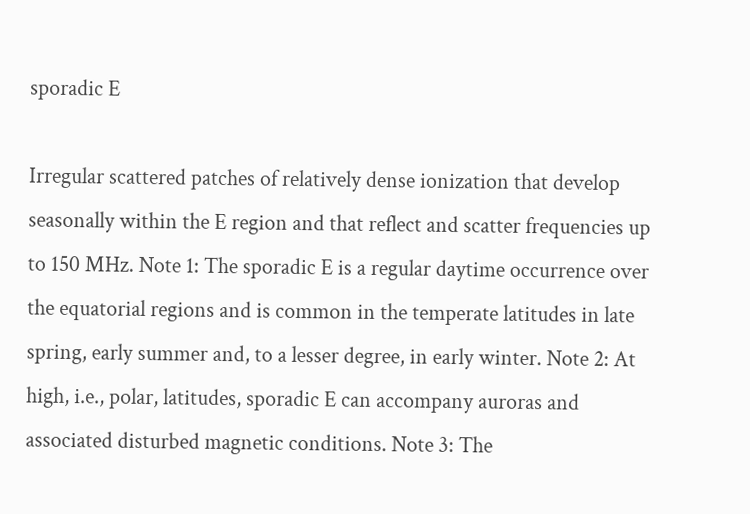sporadic E

Irregular scattered patches of relatively dense ionization that develop seasonally within the E region and that reflect and scatter frequencies up to 150 MHz. Note 1: The sporadic E is a regular daytime occurrence over the equatorial regions and is common in the temperate latitudes in late spring, early summer and, to a lesser degree, in early winter. Note 2: At high, i.e., polar, latitudes, sporadic E can accompany auroras and associated disturbed magnetic conditions. Note 3: The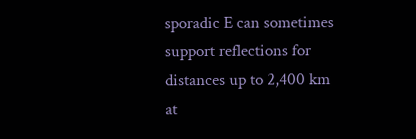sporadic E can sometimes support reflections for distances up to 2,400 km at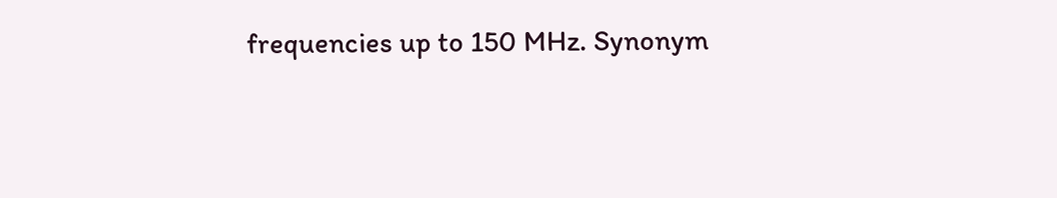frequencies up to 150 MHz. Synonym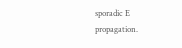sporadic E propagation.